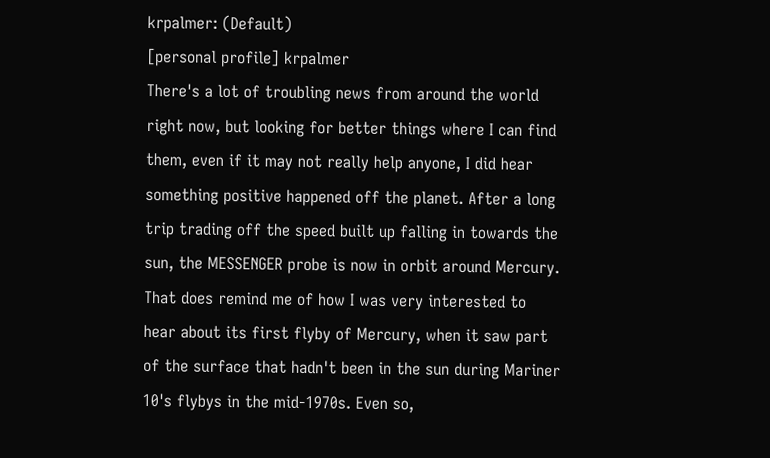krpalmer: (Default)
[personal profile] krpalmer
There's a lot of troubling news from around the world right now, but looking for better things where I can find them, even if it may not really help anyone, I did hear something positive happened off the planet. After a long trip trading off the speed built up falling in towards the sun, the MESSENGER probe is now in orbit around Mercury. That does remind me of how I was very interested to hear about its first flyby of Mercury, when it saw part of the surface that hadn't been in the sun during Mariner 10's flybys in the mid-1970s. Even so,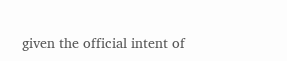given the official intent of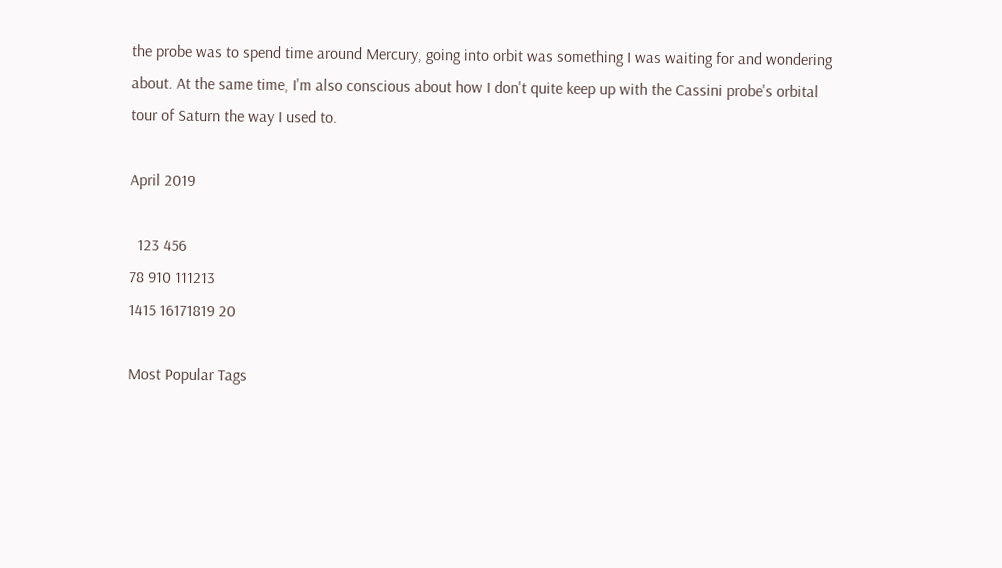the probe was to spend time around Mercury, going into orbit was something I was waiting for and wondering about. At the same time, I'm also conscious about how I don't quite keep up with the Cassini probe's orbital tour of Saturn the way I used to.

April 2019

  123 456
78 910 111213
1415 16171819 20

Most Popular Tags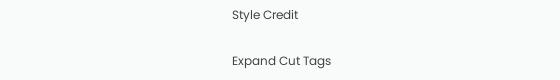Style Credit

Expand Cut Tags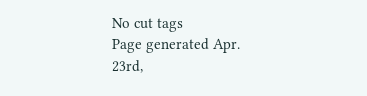No cut tags
Page generated Apr. 23rd,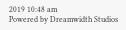2019 10:48 am
Powered by Dreamwidth Studios